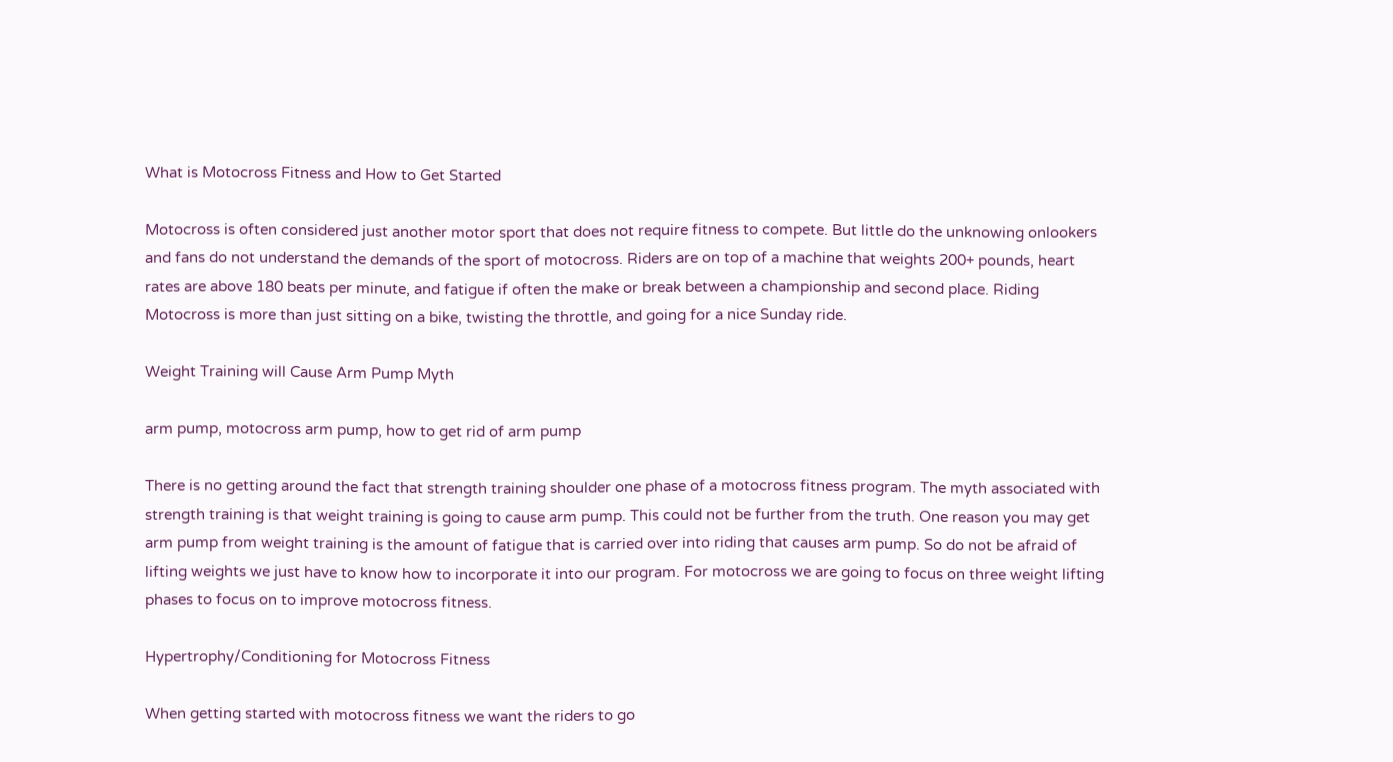What is Motocross Fitness and How to Get Started

Motocross is often considered just another motor sport that does not require fitness to compete. But little do the unknowing onlookers and fans do not understand the demands of the sport of motocross. Riders are on top of a machine that weights 200+ pounds, heart rates are above 180 beats per minute, and fatigue if often the make or break between a championship and second place. Riding Motocross is more than just sitting on a bike, twisting the throttle, and going for a nice Sunday ride.

Weight Training will Cause Arm Pump Myth

arm pump, motocross arm pump, how to get rid of arm pump

There is no getting around the fact that strength training shoulder one phase of a motocross fitness program. The myth associated with strength training is that weight training is going to cause arm pump. This could not be further from the truth. One reason you may get arm pump from weight training is the amount of fatigue that is carried over into riding that causes arm pump. So do not be afraid of lifting weights we just have to know how to incorporate it into our program. For motocross we are going to focus on three weight lifting phases to focus on to improve motocross fitness.

Hypertrophy/Conditioning for Motocross Fitness

When getting started with motocross fitness we want the riders to go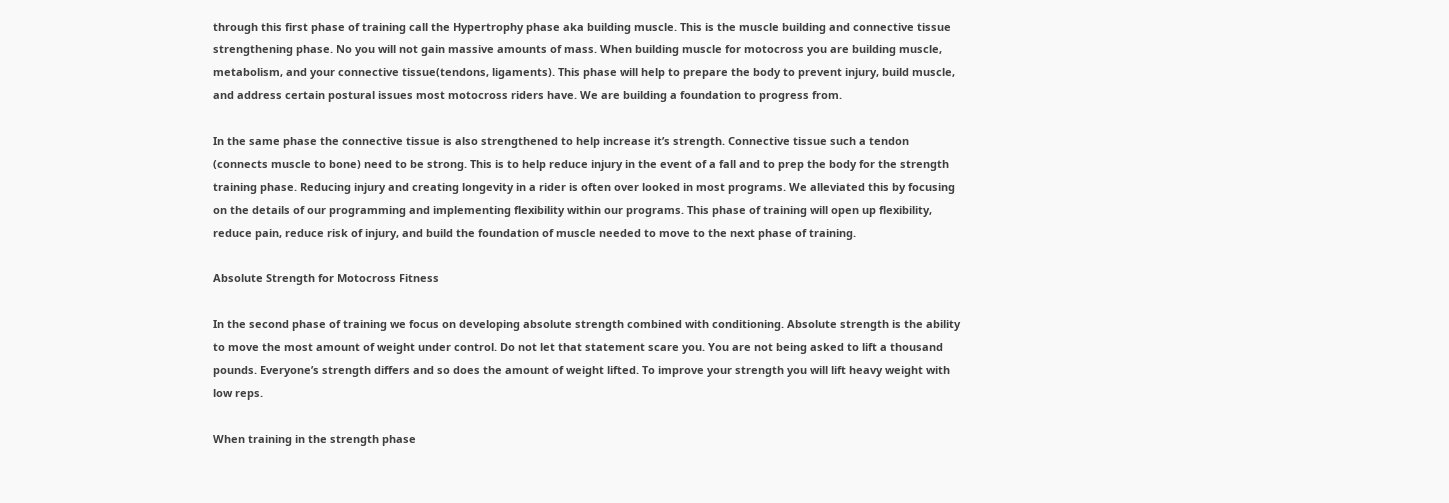through this first phase of training call the Hypertrophy phase aka building muscle. This is the muscle building and connective tissue strengthening phase. No you will not gain massive amounts of mass. When building muscle for motocross you are building muscle, metabolism, and your connective tissue(tendons, ligaments). This phase will help to prepare the body to prevent injury, build muscle, and address certain postural issues most motocross riders have. We are building a foundation to progress from.

In the same phase the connective tissue is also strengthened to help increase it’s strength. Connective tissue such a tendon (connects muscle to bone) need to be strong. This is to help reduce injury in the event of a fall and to prep the body for the strength training phase. Reducing injury and creating longevity in a rider is often over looked in most programs. We alleviated this by focusing on the details of our programming and implementing flexibility within our programs. This phase of training will open up flexibility, reduce pain, reduce risk of injury, and build the foundation of muscle needed to move to the next phase of training.

Absolute Strength for Motocross Fitness

In the second phase of training we focus on developing absolute strength combined with conditioning. Absolute strength is the ability to move the most amount of weight under control. Do not let that statement scare you. You are not being asked to lift a thousand pounds. Everyone’s strength differs and so does the amount of weight lifted. To improve your strength you will lift heavy weight with low reps.

When training in the strength phase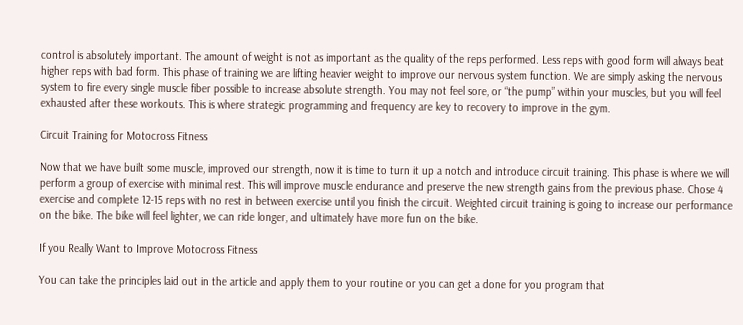control is absolutely important. The amount of weight is not as important as the quality of the reps performed. Less reps with good form will always beat higher reps with bad form. This phase of training we are lifting heavier weight to improve our nervous system function. We are simply asking the nervous system to fire every single muscle fiber possible to increase absolute strength. You may not feel sore, or “the pump” within your muscles, but you will feel exhausted after these workouts. This is where strategic programming and frequency are key to recovery to improve in the gym.

Circuit Training for Motocross Fitness

Now that we have built some muscle, improved our strength, now it is time to turn it up a notch and introduce circuit training. This phase is where we will perform a group of exercise with minimal rest. This will improve muscle endurance and preserve the new strength gains from the previous phase. Chose 4 exercise and complete 12-15 reps with no rest in between exercise until you finish the circuit. Weighted circuit training is going to increase our performance on the bike. The bike will feel lighter, we can ride longer, and ultimately have more fun on the bike.

If you Really Want to Improve Motocross Fitness

You can take the principles laid out in the article and apply them to your routine or you can get a done for you program that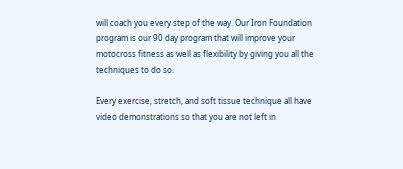will coach you every step of the way. Our Iron Foundation program is our 90 day program that will improve your motocross fitness as well as flexibility by giving you all the techniques to do so.

Every exercise, stretch, and soft tissue technique all have video demonstrations so that you are not left in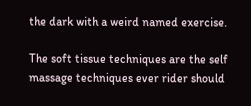the dark with a weird named exercise.

The soft tissue techniques are the self massage techniques ever rider should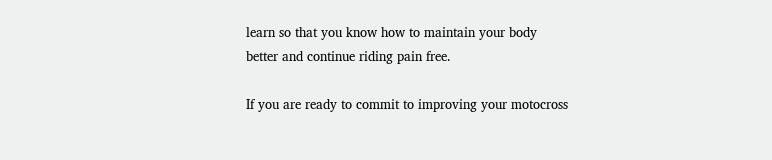learn so that you know how to maintain your body better and continue riding pain free.

If you are ready to commit to improving your motocross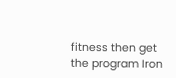fitness then get the program Iron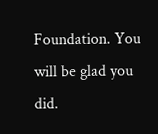Foundation. You will be glad you did.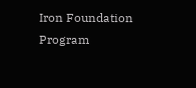Iron Foundation Program